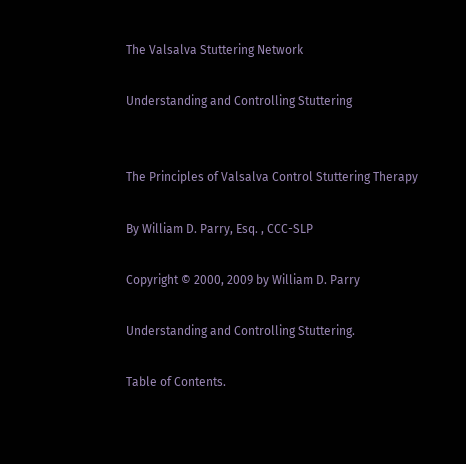The Valsalva Stuttering Network

Understanding and Controlling Stuttering


The Principles of Valsalva Control Stuttering Therapy

By William D. Parry, Esq. , CCC-SLP

Copyright © 2000, 2009 by William D. Parry

Understanding and Controlling Stuttering.

Table of Contents.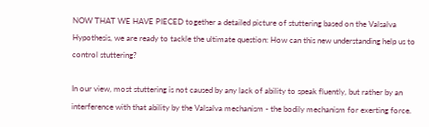NOW THAT WE HAVE PIECED together a detailed picture of stuttering based on the Valsalva Hypothesis, we are ready to tackle the ultimate question: How can this new understanding help us to control stuttering?

In our view, most stuttering is not caused by any lack of ability to speak fluently, but rather by an interference with that ability by the Valsalva mechanism - the bodily mechanism for exerting force.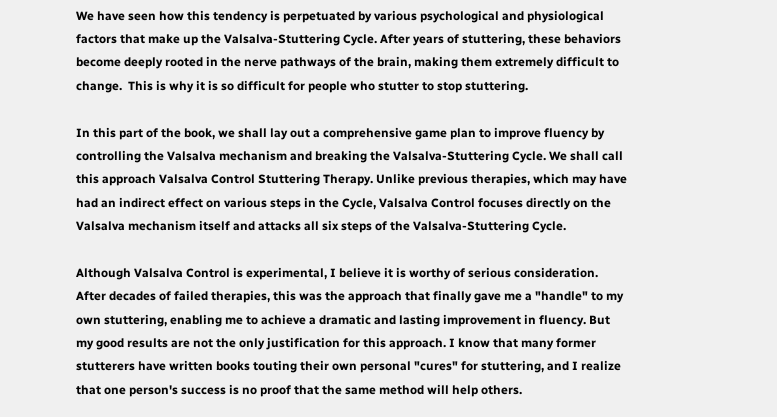We have seen how this tendency is perpetuated by various psychological and physiological factors that make up the Valsalva-Stuttering Cycle. After years of stuttering, these behaviors become deeply rooted in the nerve pathways of the brain, making them extremely difficult to change.  This is why it is so difficult for people who stutter to stop stuttering.

In this part of the book, we shall lay out a comprehensive game plan to improve fluency by controlling the Valsalva mechanism and breaking the Valsalva-Stuttering Cycle. We shall call this approach Valsalva Control Stuttering Therapy. Unlike previous therapies, which may have had an indirect effect on various steps in the Cycle, Valsalva Control focuses directly on the Valsalva mechanism itself and attacks all six steps of the Valsalva-Stuttering Cycle.

Although Valsalva Control is experimental, I believe it is worthy of serious consideration. After decades of failed therapies, this was the approach that finally gave me a "handle" to my own stuttering, enabling me to achieve a dramatic and lasting improvement in fluency. But my good results are not the only justification for this approach. I know that many former stutterers have written books touting their own personal "cures" for stuttering, and I realize that one person's success is no proof that the same method will help others.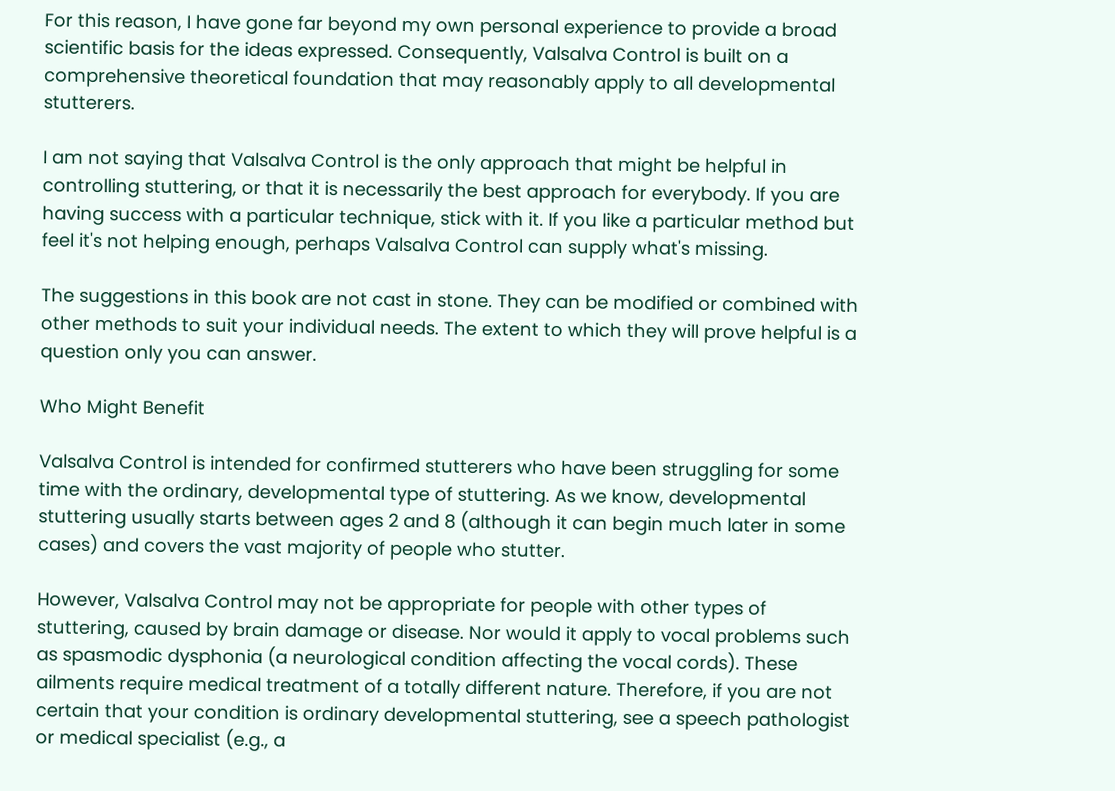For this reason, I have gone far beyond my own personal experience to provide a broad scientific basis for the ideas expressed. Consequently, Valsalva Control is built on a comprehensive theoretical foundation that may reasonably apply to all developmental stutterers.

I am not saying that Valsalva Control is the only approach that might be helpful in controlling stuttering, or that it is necessarily the best approach for everybody. If you are having success with a particular technique, stick with it. If you like a particular method but feel it's not helping enough, perhaps Valsalva Control can supply what's missing.

The suggestions in this book are not cast in stone. They can be modified or combined with other methods to suit your individual needs. The extent to which they will prove helpful is a question only you can answer.

Who Might Benefit

Valsalva Control is intended for confirmed stutterers who have been struggling for some time with the ordinary, developmental type of stuttering. As we know, developmental stuttering usually starts between ages 2 and 8 (although it can begin much later in some cases) and covers the vast majority of people who stutter.

However, Valsalva Control may not be appropriate for people with other types of stuttering, caused by brain damage or disease. Nor would it apply to vocal problems such as spasmodic dysphonia (a neurological condition affecting the vocal cords). These ailments require medical treatment of a totally different nature. Therefore, if you are not certain that your condition is ordinary developmental stuttering, see a speech pathologist or medical specialist (e.g., a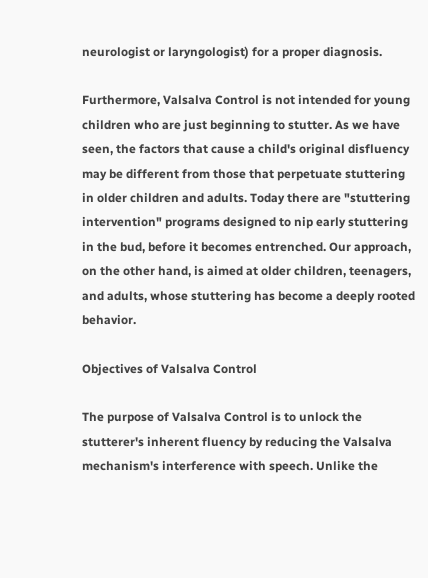neurologist or laryngologist) for a proper diagnosis.

Furthermore, Valsalva Control is not intended for young children who are just beginning to stutter. As we have seen, the factors that cause a child's original disfluency may be different from those that perpetuate stuttering in older children and adults. Today there are "stuttering intervention" programs designed to nip early stuttering in the bud, before it becomes entrenched. Our approach, on the other hand, is aimed at older children, teenagers, and adults, whose stuttering has become a deeply rooted behavior.

Objectives of Valsalva Control

The purpose of Valsalva Control is to unlock the stutterer's inherent fluency by reducing the Valsalva mechanism's interference with speech. Unlike the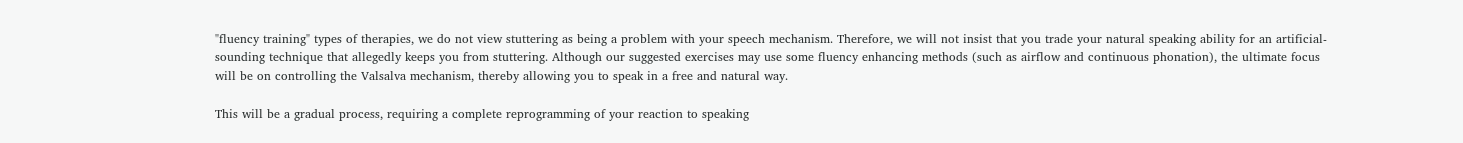"fluency training" types of therapies, we do not view stuttering as being a problem with your speech mechanism. Therefore, we will not insist that you trade your natural speaking ability for an artificial-sounding technique that allegedly keeps you from stuttering. Although our suggested exercises may use some fluency enhancing methods (such as airflow and continuous phonation), the ultimate focus will be on controlling the Valsalva mechanism, thereby allowing you to speak in a free and natural way.

This will be a gradual process, requiring a complete reprogramming of your reaction to speaking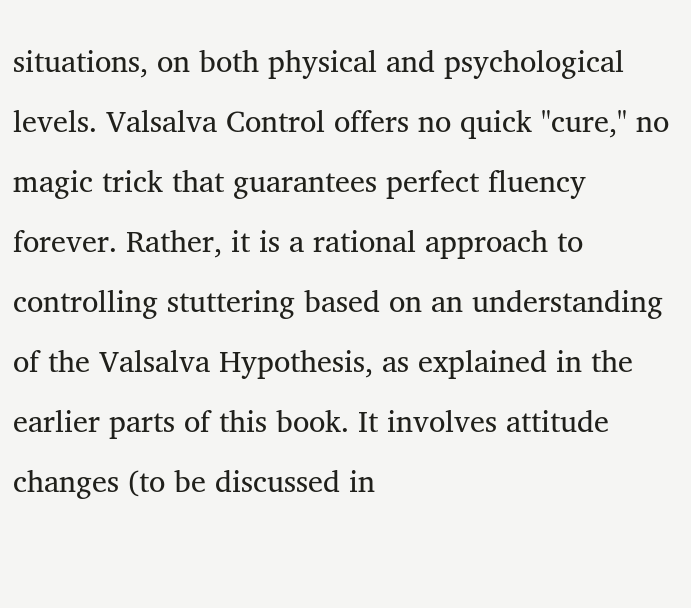situations, on both physical and psychological levels. Valsalva Control offers no quick "cure," no magic trick that guarantees perfect fluency forever. Rather, it is a rational approach to controlling stuttering based on an understanding of the Valsalva Hypothesis, as explained in the earlier parts of this book. It involves attitude changes (to be discussed in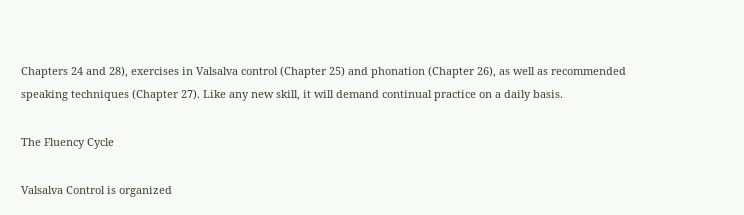Chapters 24 and 28), exercises in Valsalva control (Chapter 25) and phonation (Chapter 26), as well as recommended speaking techniques (Chapter 27). Like any new skill, it will demand continual practice on a daily basis.

The Fluency Cycle

Valsalva Control is organized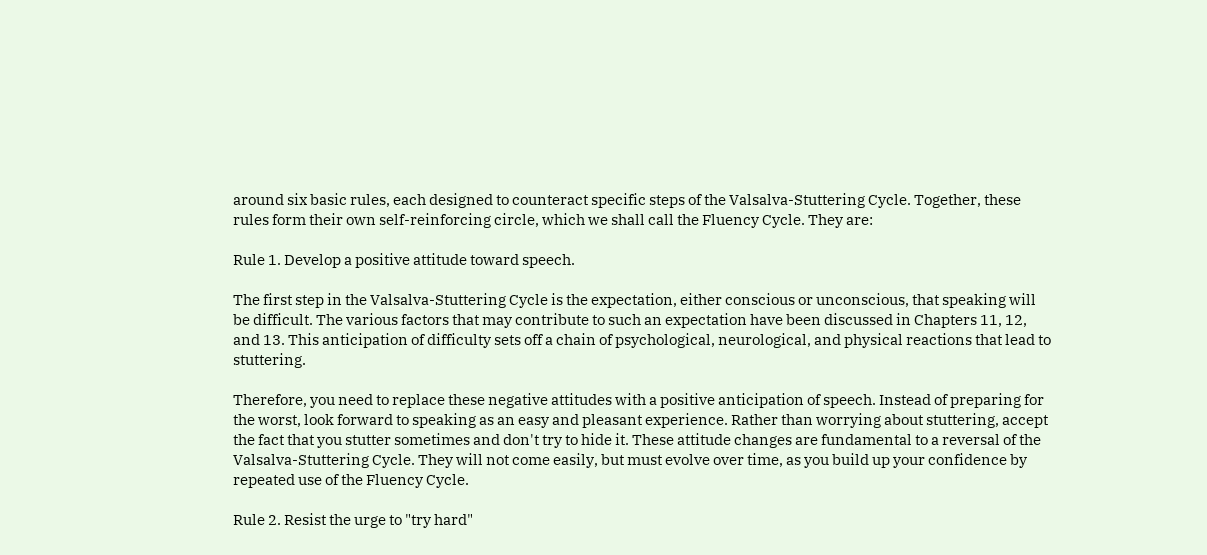around six basic rules, each designed to counteract specific steps of the Valsalva-Stuttering Cycle. Together, these rules form their own self-reinforcing circle, which we shall call the Fluency Cycle. They are:

Rule 1. Develop a positive attitude toward speech.

The first step in the Valsalva-Stuttering Cycle is the expectation, either conscious or unconscious, that speaking will be difficult. The various factors that may contribute to such an expectation have been discussed in Chapters 11, 12, and 13. This anticipation of difficulty sets off a chain of psychological, neurological, and physical reactions that lead to stuttering.

Therefore, you need to replace these negative attitudes with a positive anticipation of speech. Instead of preparing for the worst, look forward to speaking as an easy and pleasant experience. Rather than worrying about stuttering, accept the fact that you stutter sometimes and don't try to hide it. These attitude changes are fundamental to a reversal of the Valsalva-Stuttering Cycle. They will not come easily, but must evolve over time, as you build up your confidence by repeated use of the Fluency Cycle.

Rule 2. Resist the urge to "try hard"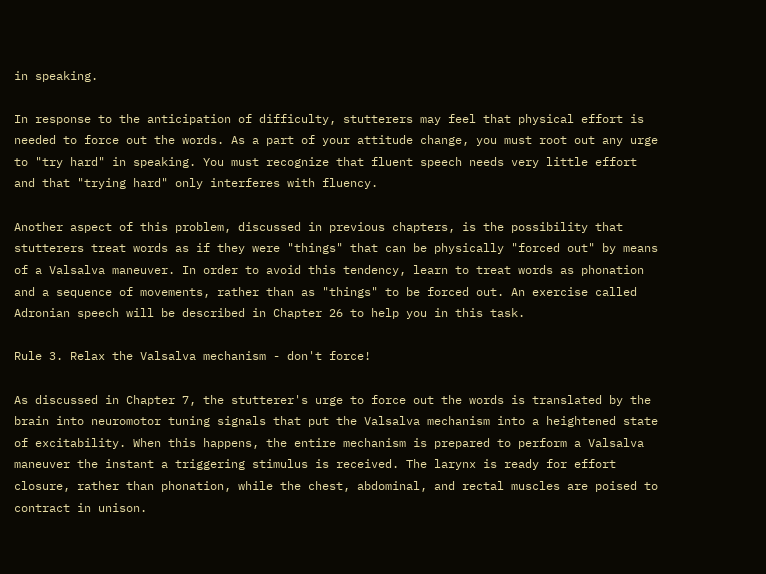in speaking.

In response to the anticipation of difficulty, stutterers may feel that physical effort is needed to force out the words. As a part of your attitude change, you must root out any urge to "try hard" in speaking. You must recognize that fluent speech needs very little effort and that "trying hard" only interferes with fluency.

Another aspect of this problem, discussed in previous chapters, is the possibility that stutterers treat words as if they were "things" that can be physically "forced out" by means of a Valsalva maneuver. In order to avoid this tendency, learn to treat words as phonation and a sequence of movements, rather than as "things" to be forced out. An exercise called Adronian speech will be described in Chapter 26 to help you in this task.

Rule 3. Relax the Valsalva mechanism - don't force!

As discussed in Chapter 7, the stutterer's urge to force out the words is translated by the brain into neuromotor tuning signals that put the Valsalva mechanism into a heightened state of excitability. When this happens, the entire mechanism is prepared to perform a Valsalva maneuver the instant a triggering stimulus is received. The larynx is ready for effort closure, rather than phonation, while the chest, abdominal, and rectal muscles are poised to contract in unison.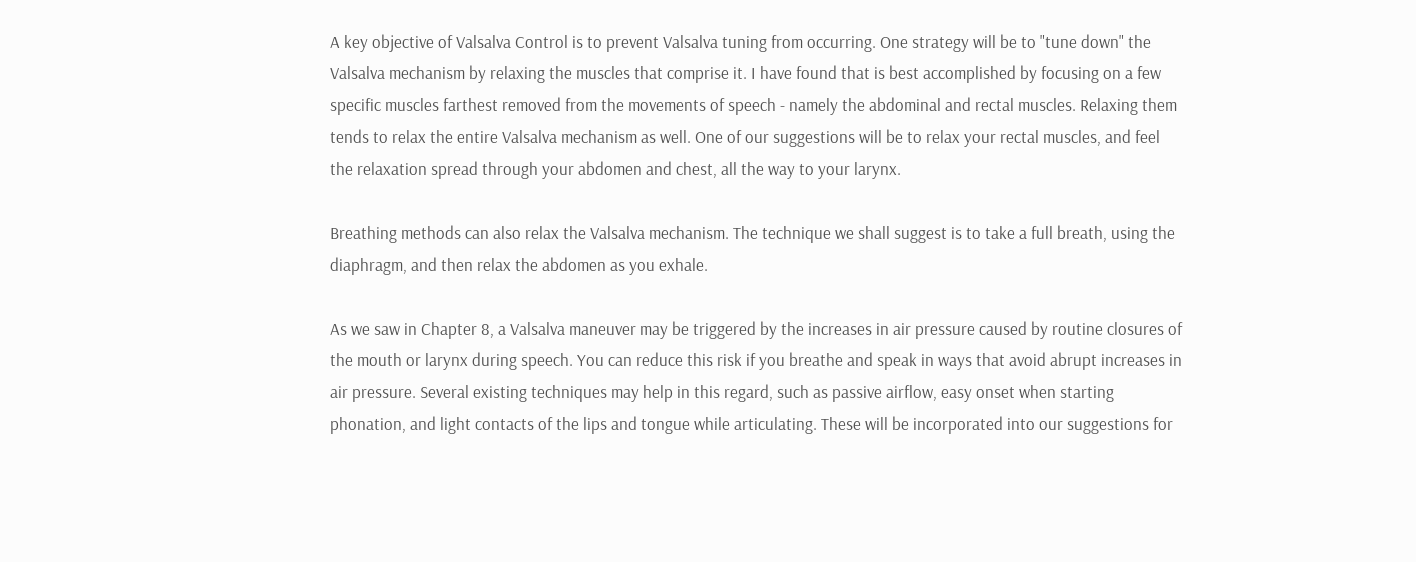A key objective of Valsalva Control is to prevent Valsalva tuning from occurring. One strategy will be to "tune down" the Valsalva mechanism by relaxing the muscles that comprise it. I have found that is best accomplished by focusing on a few specific muscles farthest removed from the movements of speech - namely the abdominal and rectal muscles. Relaxing them tends to relax the entire Valsalva mechanism as well. One of our suggestions will be to relax your rectal muscles, and feel the relaxation spread through your abdomen and chest, all the way to your larynx.

Breathing methods can also relax the Valsalva mechanism. The technique we shall suggest is to take a full breath, using the diaphragm, and then relax the abdomen as you exhale.

As we saw in Chapter 8, a Valsalva maneuver may be triggered by the increases in air pressure caused by routine closures of the mouth or larynx during speech. You can reduce this risk if you breathe and speak in ways that avoid abrupt increases in air pressure. Several existing techniques may help in this regard, such as passive airflow, easy onset when starting phonation, and light contacts of the lips and tongue while articulating. These will be incorporated into our suggestions for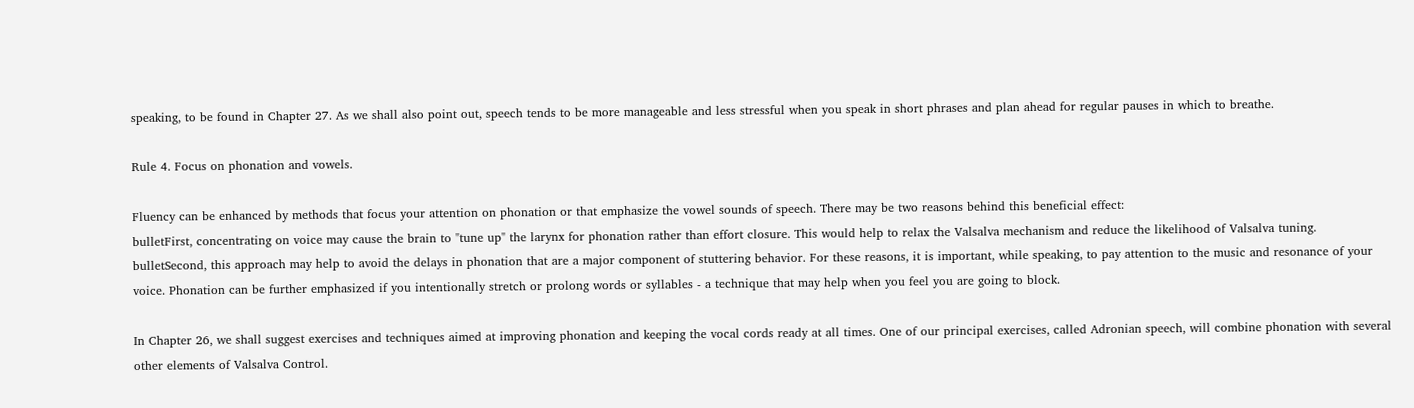speaking, to be found in Chapter 27. As we shall also point out, speech tends to be more manageable and less stressful when you speak in short phrases and plan ahead for regular pauses in which to breathe.

Rule 4. Focus on phonation and vowels.

Fluency can be enhanced by methods that focus your attention on phonation or that emphasize the vowel sounds of speech. There may be two reasons behind this beneficial effect:
bulletFirst, concentrating on voice may cause the brain to "tune up" the larynx for phonation rather than effort closure. This would help to relax the Valsalva mechanism and reduce the likelihood of Valsalva tuning.
bulletSecond, this approach may help to avoid the delays in phonation that are a major component of stuttering behavior. For these reasons, it is important, while speaking, to pay attention to the music and resonance of your voice. Phonation can be further emphasized if you intentionally stretch or prolong words or syllables - a technique that may help when you feel you are going to block.

In Chapter 26, we shall suggest exercises and techniques aimed at improving phonation and keeping the vocal cords ready at all times. One of our principal exercises, called Adronian speech, will combine phonation with several other elements of Valsalva Control.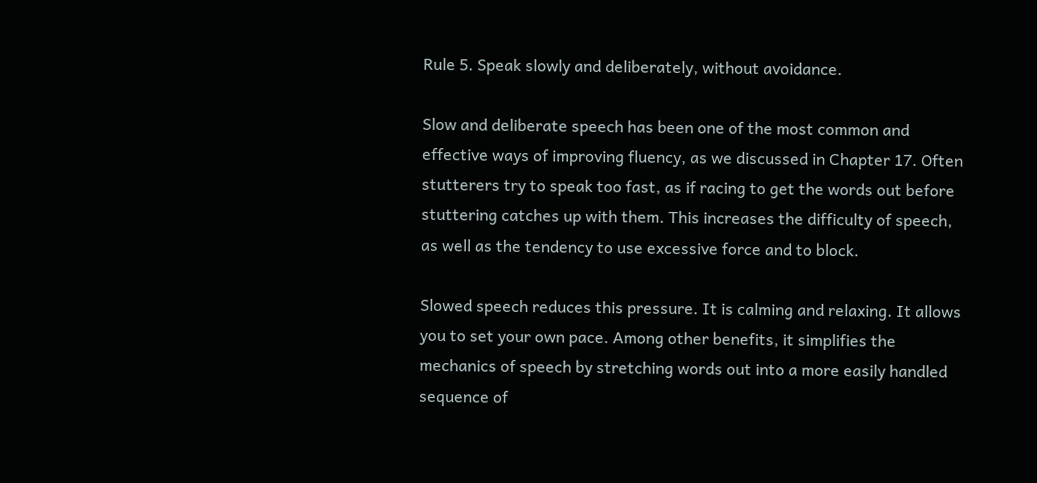Rule 5. Speak slowly and deliberately, without avoidance.

Slow and deliberate speech has been one of the most common and effective ways of improving fluency, as we discussed in Chapter 17. Often stutterers try to speak too fast, as if racing to get the words out before stuttering catches up with them. This increases the difficulty of speech, as well as the tendency to use excessive force and to block.

Slowed speech reduces this pressure. It is calming and relaxing. It allows you to set your own pace. Among other benefits, it simplifies the mechanics of speech by stretching words out into a more easily handled sequence of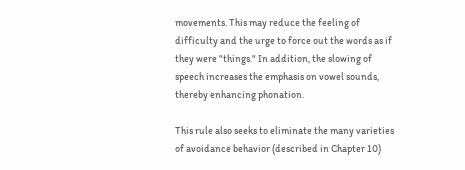movements. This may reduce the feeling of difficulty and the urge to force out the words as if they were "things." In addition, the slowing of speech increases the emphasis on vowel sounds, thereby enhancing phonation.

This rule also seeks to eliminate the many varieties of avoidance behavior (described in Chapter 10)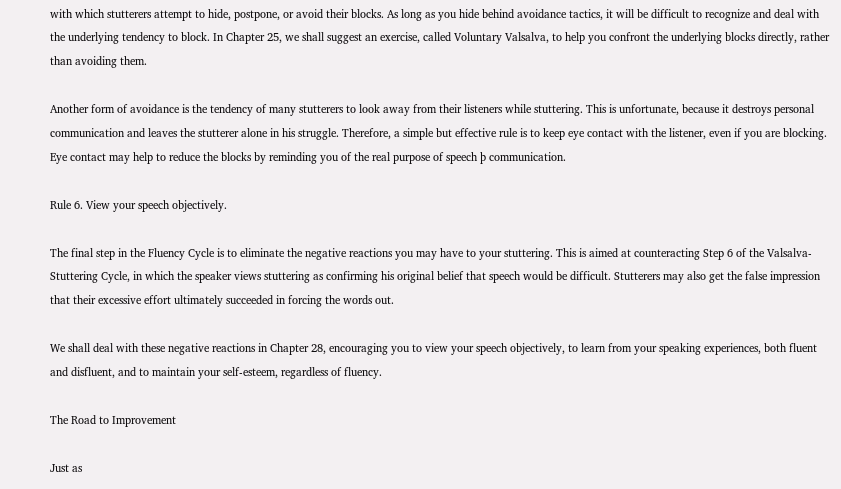with which stutterers attempt to hide, postpone, or avoid their blocks. As long as you hide behind avoidance tactics, it will be difficult to recognize and deal with the underlying tendency to block. In Chapter 25, we shall suggest an exercise, called Voluntary Valsalva, to help you confront the underlying blocks directly, rather than avoiding them.

Another form of avoidance is the tendency of many stutterers to look away from their listeners while stuttering. This is unfortunate, because it destroys personal communication and leaves the stutterer alone in his struggle. Therefore, a simple but effective rule is to keep eye contact with the listener, even if you are blocking. Eye contact may help to reduce the blocks by reminding you of the real purpose of speech þ communication.

Rule 6. View your speech objectively.

The final step in the Fluency Cycle is to eliminate the negative reactions you may have to your stuttering. This is aimed at counteracting Step 6 of the Valsalva-Stuttering Cycle, in which the speaker views stuttering as confirming his original belief that speech would be difficult. Stutterers may also get the false impression that their excessive effort ultimately succeeded in forcing the words out.

We shall deal with these negative reactions in Chapter 28, encouraging you to view your speech objectively, to learn from your speaking experiences, both fluent and disfluent, and to maintain your self-esteem, regardless of fluency.

The Road to Improvement

Just as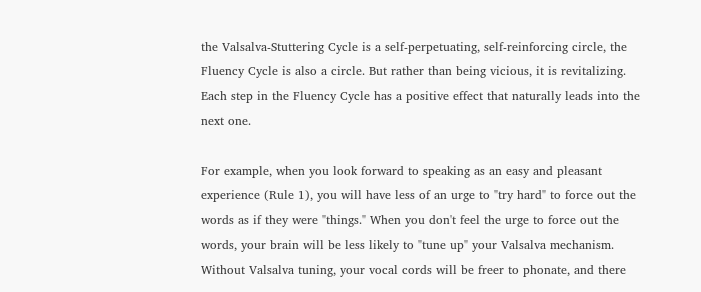the Valsalva-Stuttering Cycle is a self-perpetuating, self-reinforcing circle, the Fluency Cycle is also a circle. But rather than being vicious, it is revitalizing. Each step in the Fluency Cycle has a positive effect that naturally leads into the next one.

For example, when you look forward to speaking as an easy and pleasant experience (Rule 1), you will have less of an urge to "try hard" to force out the words as if they were "things." When you don't feel the urge to force out the words, your brain will be less likely to "tune up" your Valsalva mechanism. Without Valsalva tuning, your vocal cords will be freer to phonate, and there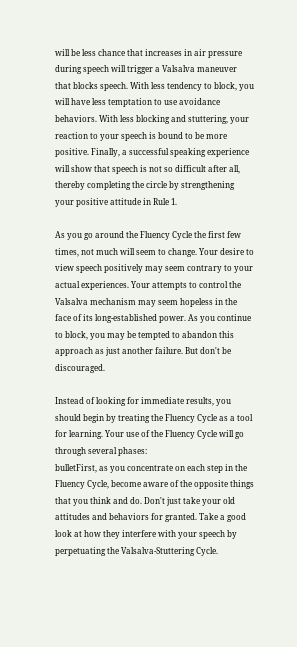will be less chance that increases in air pressure during speech will trigger a Valsalva maneuver that blocks speech. With less tendency to block, you will have less temptation to use avoidance behaviors. With less blocking and stuttering, your reaction to your speech is bound to be more positive. Finally, a successful speaking experience will show that speech is not so difficult after all, thereby completing the circle by strengthening your positive attitude in Rule 1.

As you go around the Fluency Cycle the first few times, not much will seem to change. Your desire to view speech positively may seem contrary to your actual experiences. Your attempts to control the Valsalva mechanism may seem hopeless in the face of its long-established power. As you continue to block, you may be tempted to abandon this approach as just another failure. But don't be discouraged.

Instead of looking for immediate results, you should begin by treating the Fluency Cycle as a tool for learning. Your use of the Fluency Cycle will go through several phases:
bulletFirst, as you concentrate on each step in the Fluency Cycle, become aware of the opposite things that you think and do. Don't just take your old attitudes and behaviors for granted. Take a good look at how they interfere with your speech by perpetuating the Valsalva-Stuttering Cycle.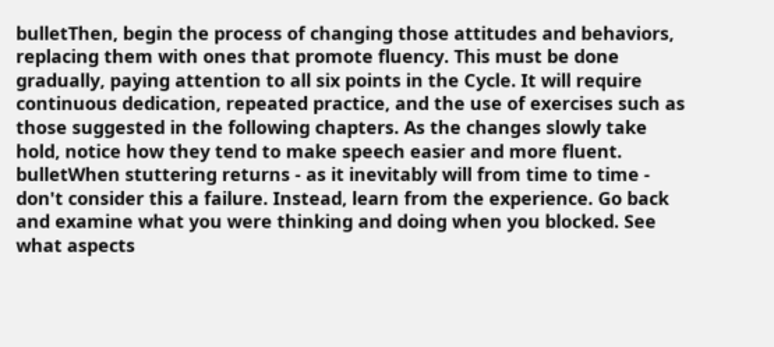bulletThen, begin the process of changing those attitudes and behaviors, replacing them with ones that promote fluency. This must be done gradually, paying attention to all six points in the Cycle. It will require continuous dedication, repeated practice, and the use of exercises such as those suggested in the following chapters. As the changes slowly take hold, notice how they tend to make speech easier and more fluent.
bulletWhen stuttering returns - as it inevitably will from time to time - don't consider this a failure. Instead, learn from the experience. Go back and examine what you were thinking and doing when you blocked. See what aspects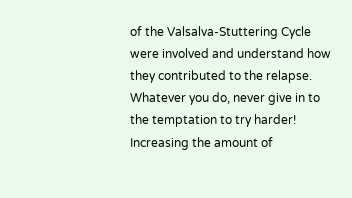of the Valsalva-Stuttering Cycle were involved and understand how they contributed to the relapse. Whatever you do, never give in to the temptation to try harder! Increasing the amount of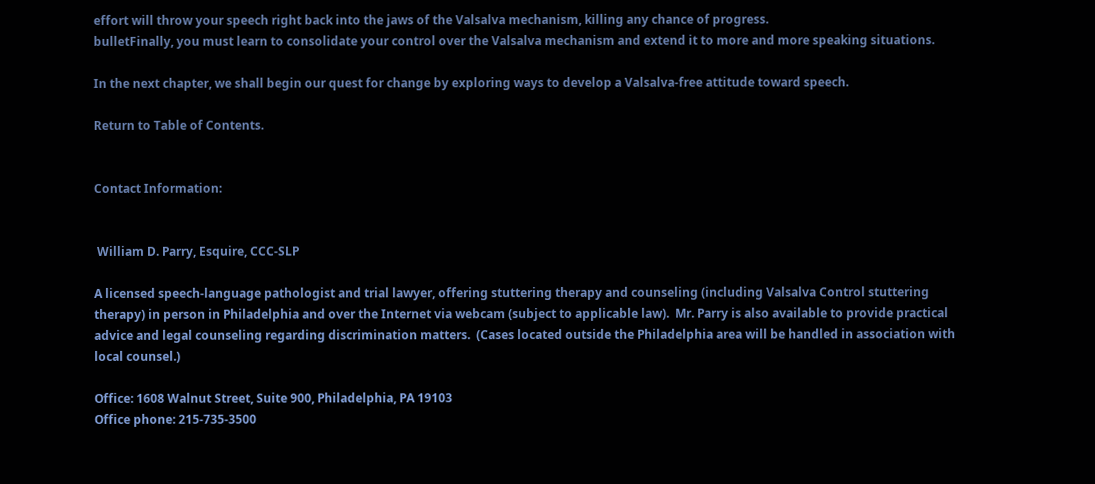effort will throw your speech right back into the jaws of the Valsalva mechanism, killing any chance of progress.
bulletFinally, you must learn to consolidate your control over the Valsalva mechanism and extend it to more and more speaking situations.

In the next chapter, we shall begin our quest for change by exploring ways to develop a Valsalva-free attitude toward speech.

Return to Table of Contents.


Contact Information:


 William D. Parry, Esquire, CCC-SLP

A licensed speech-language pathologist and trial lawyer, offering stuttering therapy and counseling (including Valsalva Control stuttering therapy) in person in Philadelphia and over the Internet via webcam (subject to applicable law).  Mr. Parry is also available to provide practical advice and legal counseling regarding discrimination matters.  (Cases located outside the Philadelphia area will be handled in association with local counsel.)

Office: 1608 Walnut Street, Suite 900, Philadelphia, PA 19103
Office phone: 215-735-3500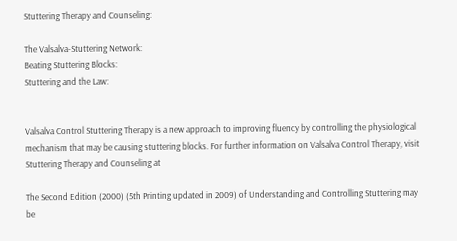Stuttering Therapy and Counseling:

The Valsalva-Stuttering Network:
Beating Stuttering Blocks:
Stuttering and the Law:


Valsalva Control Stuttering Therapy is a new approach to improving fluency by controlling the physiological mechanism that may be causing stuttering blocks. For further information on Valsalva Control Therapy, visit Stuttering Therapy and Counseling at

The Second Edition (2000) (5th Printing updated in 2009) of Understanding and Controlling Stuttering may be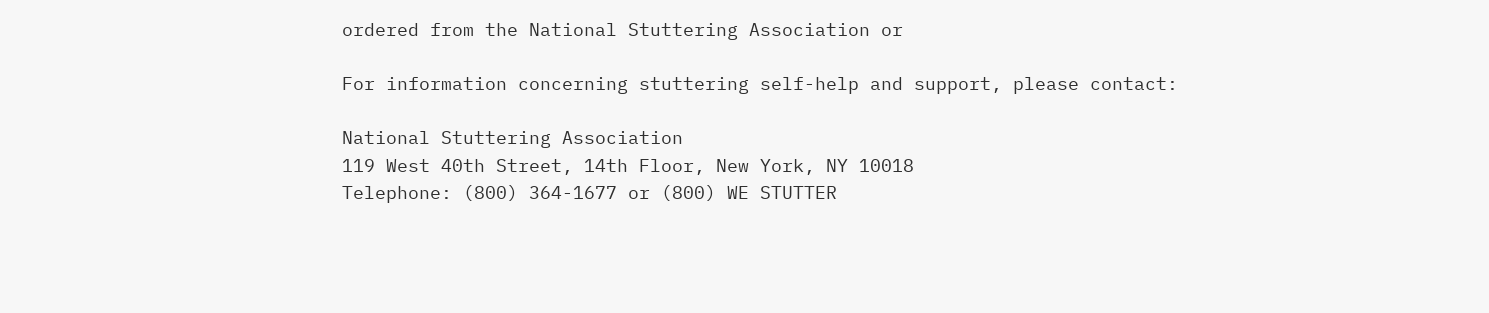ordered from the National Stuttering Association or

For information concerning stuttering self-help and support, please contact:

National Stuttering Association
119 West 40th Street, 14th Floor, New York, NY 10018
Telephone: (800) 364-1677 or (800) WE STUTTER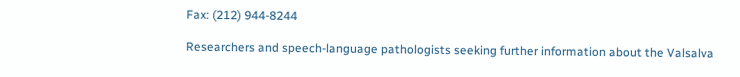Fax: (212) 944-8244

Researchers and speech-language pathologists seeking further information about the Valsalva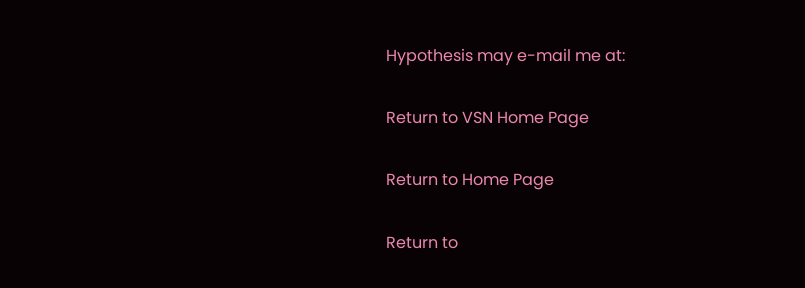Hypothesis may e-mail me at:

Return to VSN Home Page

Return to Home Page

Return to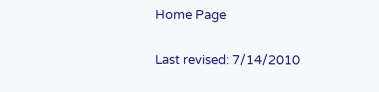Home Page

Last revised: 7/14/2010